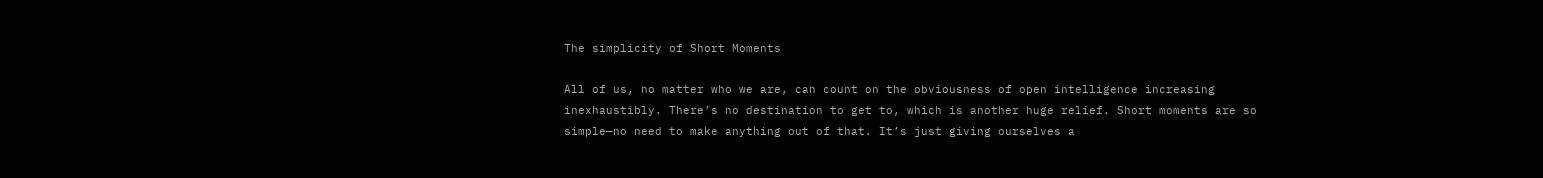The simplicity of Short Moments

All of us, no matter who we are, can count on the obviousness of open intelligence increasing inexhaustibly. There’s no destination to get to, which is another huge relief. Short moments are so simple—no need to make anything out of that. It’s just giving ourselves a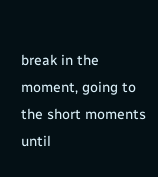break in the moment, going to the short moments until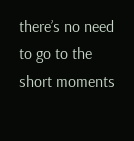there’s no need to go to the short moments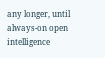any longer, until always-on open intelligence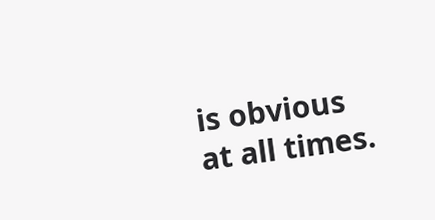is obvious at all times.